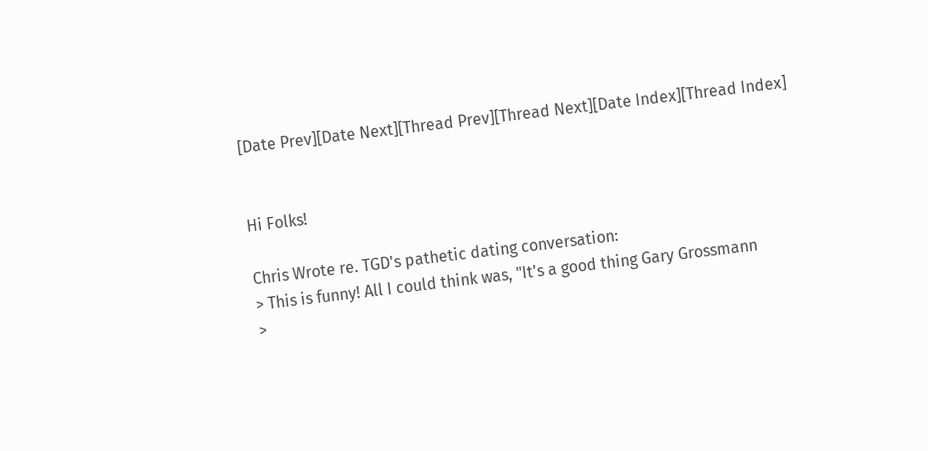[Date Prev][Date Next][Thread Prev][Thread Next][Date Index][Thread Index]


Hi Folks!

Chris Wrote re. TGD's pathetic dating conversation:
> This is funny! All I could think was, "It's a good thing Gary Grossmann
>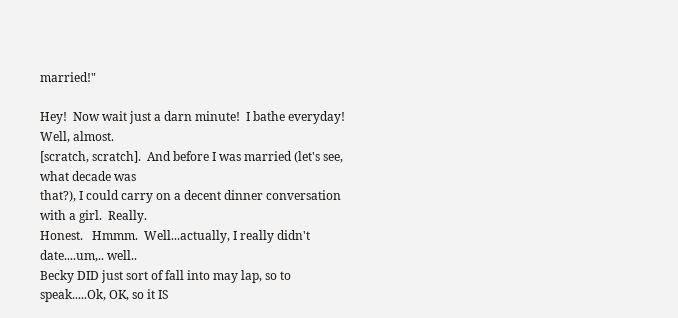married!"

Hey!  Now wait just a darn minute!  I bathe everyday!  Well, almost.
[scratch, scratch].  And before I was married (let's see, what decade was
that?), I could carry on a decent dinner conversation with a girl.  Really.
Honest.   Hmmm.  Well...actually, I really didn't date....um,.. well..
Becky DID just sort of fall into may lap, so to speak.....Ok, OK, so it IS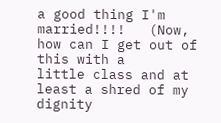a good thing I'm married!!!!   (Now, how can I get out of this with a
little class and at least a shred of my dignity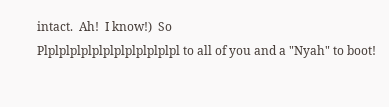intact.  Ah!  I know!)  So
Plplplplplplplplplplplplpl to all of you and a "Nyah" to boot!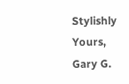Stylishly Yours,     Gary G.